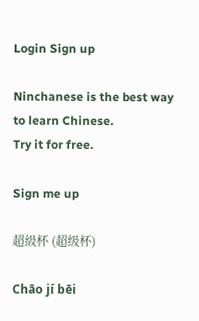Login Sign up

Ninchanese is the best way to learn Chinese.
Try it for free.

Sign me up

超級杯 (超级杯)

Chāo jí bēi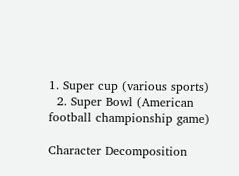1. Super cup (various sports)
  2. Super Bowl (American football championship game)

Character Decomposition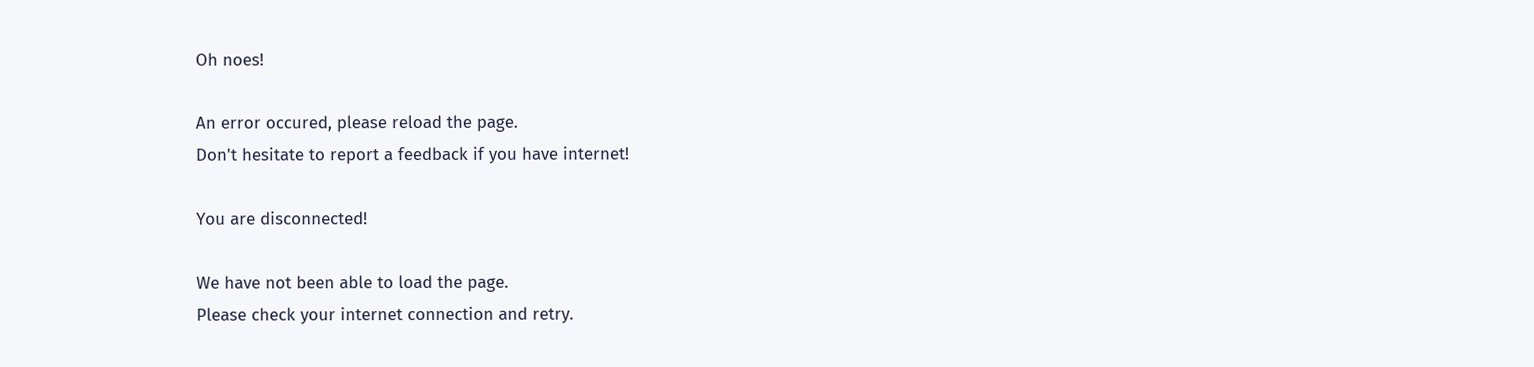Oh noes!

An error occured, please reload the page.
Don't hesitate to report a feedback if you have internet!

You are disconnected!

We have not been able to load the page.
Please check your internet connection and retry.